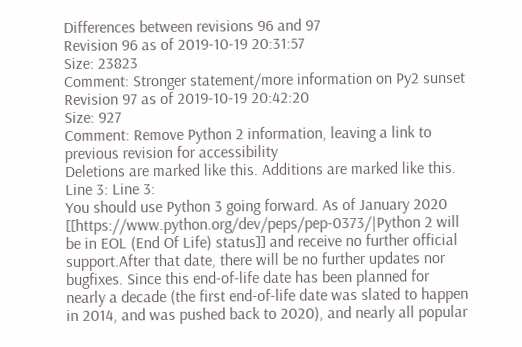Differences between revisions 96 and 97
Revision 96 as of 2019-10-19 20:31:57
Size: 23823
Comment: Stronger statement/more information on Py2 sunset
Revision 97 as of 2019-10-19 20:42:20
Size: 927
Comment: Remove Python 2 information, leaving a link to previous revision for accessibility
Deletions are marked like this. Additions are marked like this.
Line 3: Line 3:
You should use Python 3 going forward. As of January 2020 [[https://www.python.org/dev/peps/pep-0373/|Python 2 will be in EOL (End Of Life) status]] and receive no further official support.After that date, there will be no further updates nor bugfixes. Since this end-of-life date has been planned for nearly a decade (the first end-of-life date was slated to happen in 2014, and was pushed back to 2020), and nearly all popular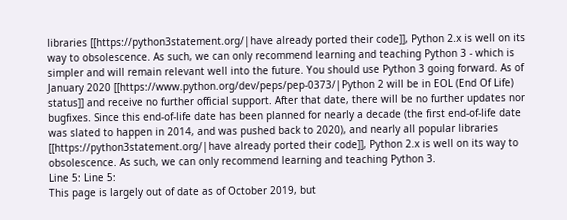libraries [[https://python3statement.org/|have already ported their code]], Python 2.x is well on its way to obsolescence. As such, we can only recommend learning and teaching Python 3 - which is simpler and will remain relevant well into the future. You should use Python 3 going forward. As of January 2020 [[https://www.python.org/dev/peps/pep-0373/|Python 2 will be in EOL (End Of Life) status]] and receive no further official support. After that date, there will be no further updates nor bugfixes. Since this end-of-life date has been planned for nearly a decade (the first end-of-life date was slated to happen in 2014, and was pushed back to 2020), and nearly all popular libraries [[https://python3statement.org/|have already ported their code]], Python 2.x is well on its way to obsolescence. As such, we can only recommend learning and teaching Python 3.
Line 5: Line 5:
This page is largely out of date as of October 2019, but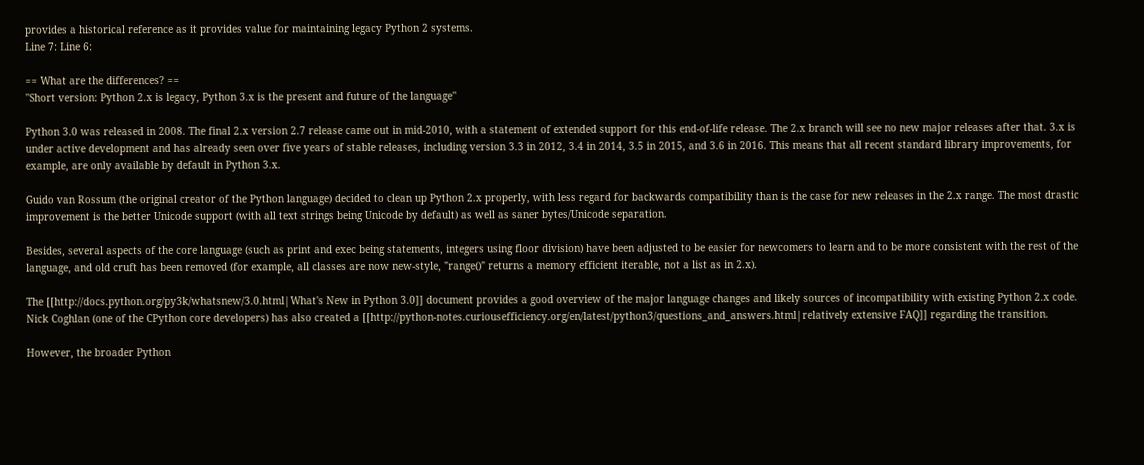provides a historical reference as it provides value for maintaining legacy Python 2 systems.
Line 7: Line 6:

== What are the differences? ==
''Short version: Python 2.x is legacy, Python 3.x is the present and future of the language''

Python 3.0 was released in 2008. The final 2.x version 2.7 release came out in mid-2010, with a statement of extended support for this end-of-life release. The 2.x branch will see no new major releases after that. 3.x is under active development and has already seen over five years of stable releases, including version 3.3 in 2012, 3.4 in 2014, 3.5 in 2015, and 3.6 in 2016. This means that all recent standard library improvements, for example, are only available by default in Python 3.x.

Guido van Rossum (the original creator of the Python language) decided to clean up Python 2.x properly, with less regard for backwards compatibility than is the case for new releases in the 2.x range. The most drastic improvement is the better Unicode support (with all text strings being Unicode by default) as well as saner bytes/Unicode separation.

Besides, several aspects of the core language (such as print and exec being statements, integers using floor division) have been adjusted to be easier for newcomers to learn and to be more consistent with the rest of the language, and old cruft has been removed (for example, all classes are now new-style, "range()" returns a memory efficient iterable, not a list as in 2.x).

The [[http://docs.python.org/py3k/whatsnew/3.0.html|What's New in Python 3.0]] document provides a good overview of the major language changes and likely sources of incompatibility with existing Python 2.x code. Nick Coghlan (one of the CPython core developers) has also created a [[http://python-notes.curiousefficiency.org/en/latest/python3/questions_and_answers.html|relatively extensive FAQ]] regarding the transition.

However, the broader Python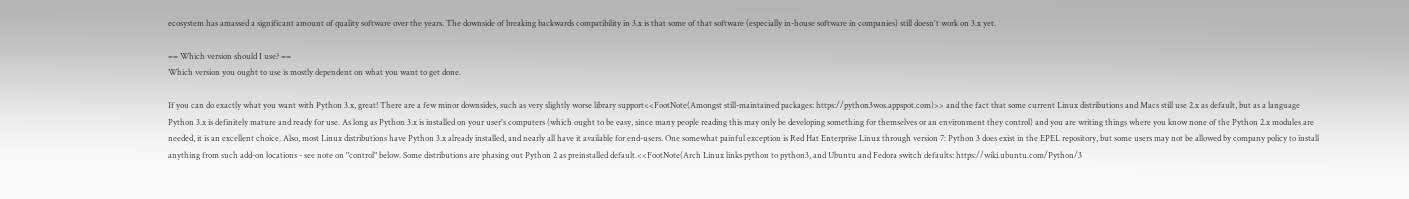ecosystem has amassed a significant amount of quality software over the years. The downside of breaking backwards compatibility in 3.x is that some of that software (especially in-house software in companies) still doesn't work on 3.x yet.

== Which version should I use? ==
Which version you ought to use is mostly dependent on what you want to get done.

If you can do exactly what you want with Python 3.x, great! There are a few minor downsides, such as very slightly worse library support<<FootNote(Amongst still-maintained packages: https://python3wos.appspot.com)>> and the fact that some current Linux distributions and Macs still use 2.x as default, but as a language Python 3.x is definitely mature and ready for use. As long as Python 3.x is installed on your user's computers (which ought to be easy, since many people reading this may only be developing something for themselves or an environment they control) and you are writing things where you know none of the Python 2.x modules are needed, it is an excellent choice. Also, most Linux distributions have Python 3.x already installed, and nearly all have it available for end-users. One somewhat painful exception is Red Hat Enterprise Linux through version 7: Python 3 does exist in the EPEL repository, but some users may not be allowed by company policy to install anything from such add-on locations - see note on "control" below. Some distributions are phasing out Python 2 as preinstalled default.<<FootNote(Arch Linux links python to python3, and Ubuntu and Fedora switch defaults: https://wiki.ubuntu.com/Python/3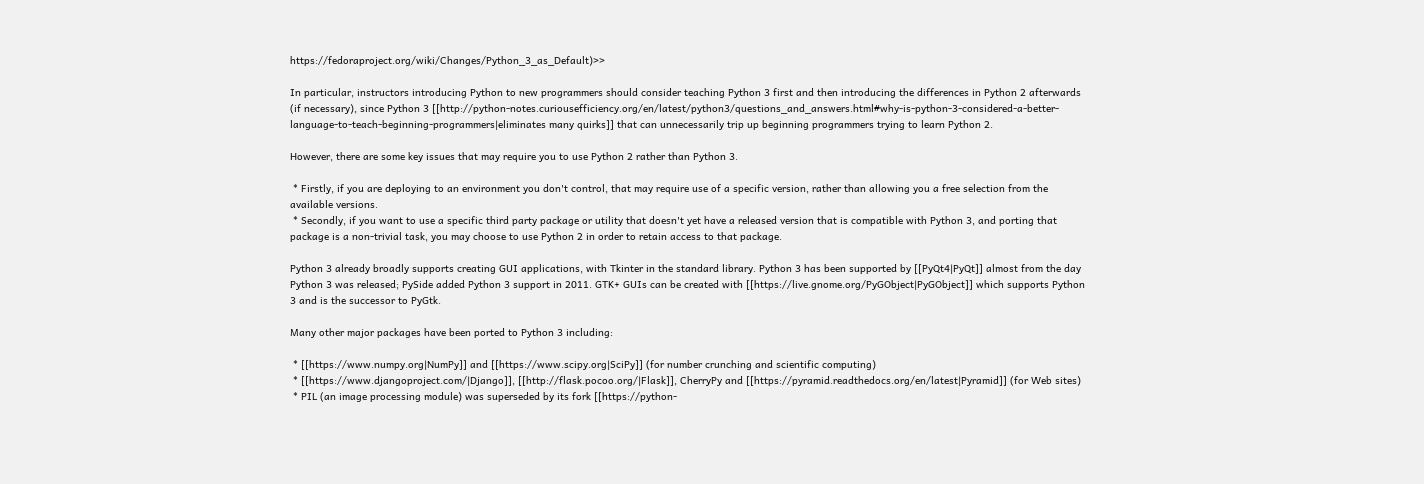https://fedoraproject.org/wiki/Changes/Python_3_as_Default)>>

In particular, instructors introducing Python to new programmers should consider teaching Python 3 first and then introducing the differences in Python 2 afterwards (if necessary), since Python 3 [[http://python-notes.curiousefficiency.org/en/latest/python3/questions_and_answers.html#why-is-python-3-considered-a-better-language-to-teach-beginning-programmers|eliminates many quirks]] that can unnecessarily trip up beginning programmers trying to learn Python 2.

However, there are some key issues that may require you to use Python 2 rather than Python 3.

 * Firstly, if you are deploying to an environment you don't control, that may require use of a specific version, rather than allowing you a free selection from the available versions.
 * Secondly, if you want to use a specific third party package or utility that doesn't yet have a released version that is compatible with Python 3, and porting that package is a non-trivial task, you may choose to use Python 2 in order to retain access to that package.

Python 3 already broadly supports creating GUI applications, with Tkinter in the standard library. Python 3 has been supported by [[PyQt4|PyQt]] almost from the day Python 3 was released; PySide added Python 3 support in 2011. GTK+ GUIs can be created with [[https://live.gnome.org/PyGObject|PyGObject]] which supports Python 3 and is the successor to PyGtk.

Many other major packages have been ported to Python 3 including:

 * [[https://www.numpy.org|NumPy]] and [[https://www.scipy.org|SciPy]] (for number crunching and scientific computing)
 * [[https://www.djangoproject.com/|Django]], [[http://flask.pocoo.org/|Flask]], CherryPy and [[https://pyramid.readthedocs.org/en/latest|Pyramid]] (for Web sites)
 * PIL (an image processing module) was superseded by its fork [[https://python-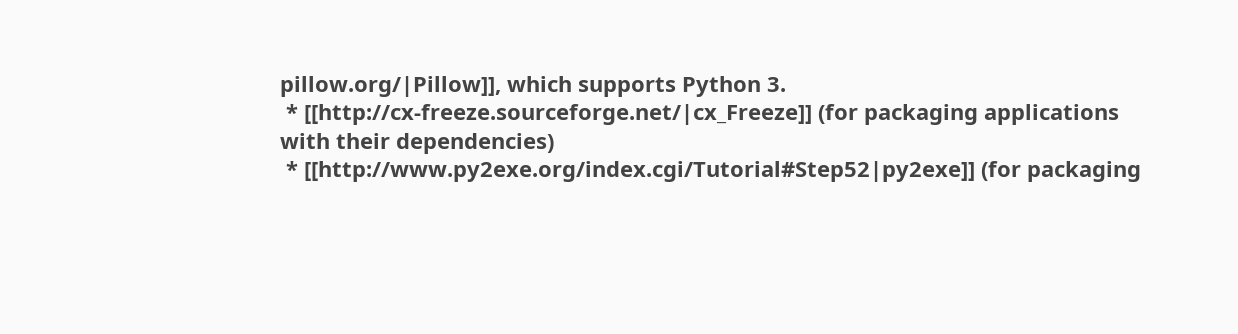pillow.org/|Pillow]], which supports Python 3.
 * [[http://cx-freeze.sourceforge.net/|cx_Freeze]] (for packaging applications with their dependencies)
 * [[http://www.py2exe.org/index.cgi/Tutorial#Step52|py2exe]] (for packaging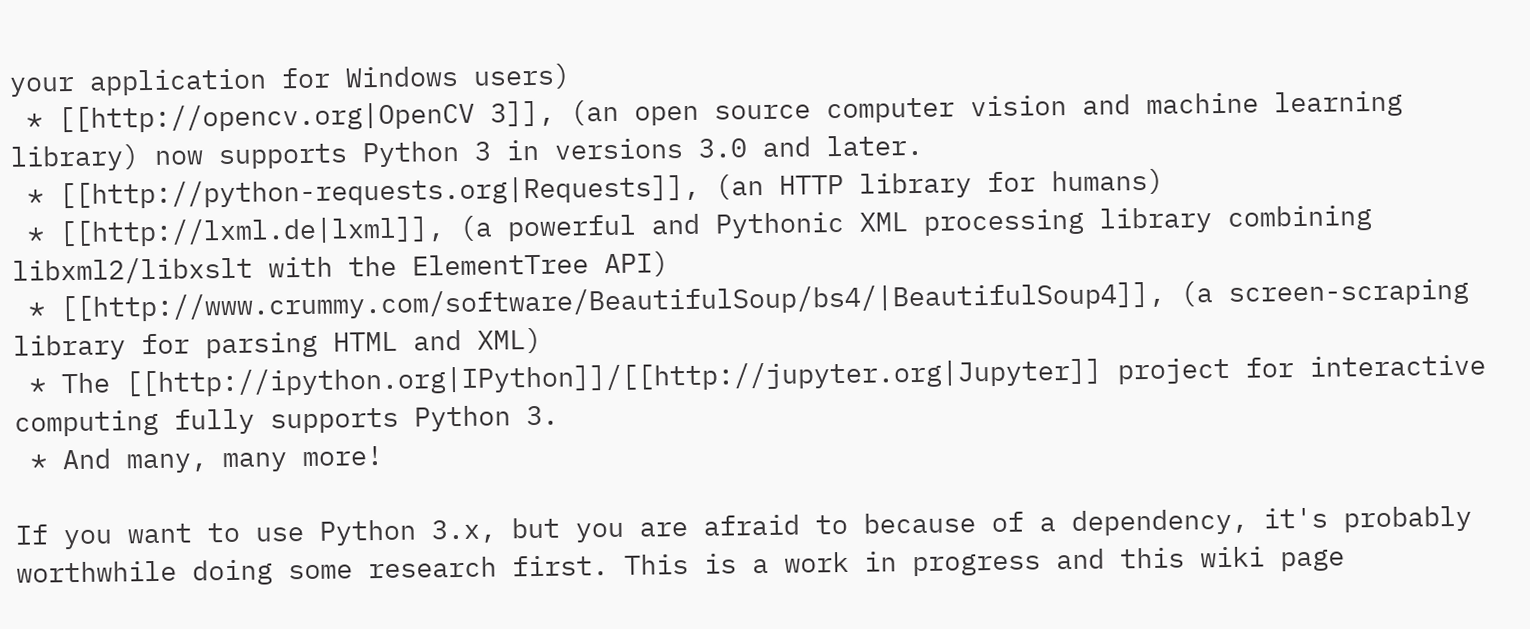your application for Windows users)
 * [[http://opencv.org|OpenCV 3]], (an open source computer vision and machine learning library) now supports Python 3 in versions 3.0 and later.
 * [[http://python-requests.org|Requests]], (an HTTP library for humans)
 * [[http://lxml.de|lxml]], (a powerful and Pythonic XML processing library combining libxml2/libxslt with the ElementTree API)
 * [[http://www.crummy.com/software/BeautifulSoup/bs4/|BeautifulSoup4]], (a screen-scraping library for parsing HTML and XML)
 * The [[http://ipython.org|IPython]]/[[http://jupyter.org|Jupyter]] project for interactive computing fully supports Python 3.
 * And many, many more!

If you want to use Python 3.x, but you are afraid to because of a dependency, it's probably worthwhile doing some research first. This is a work in progress and this wiki page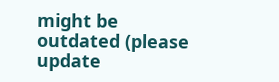might be outdated (please update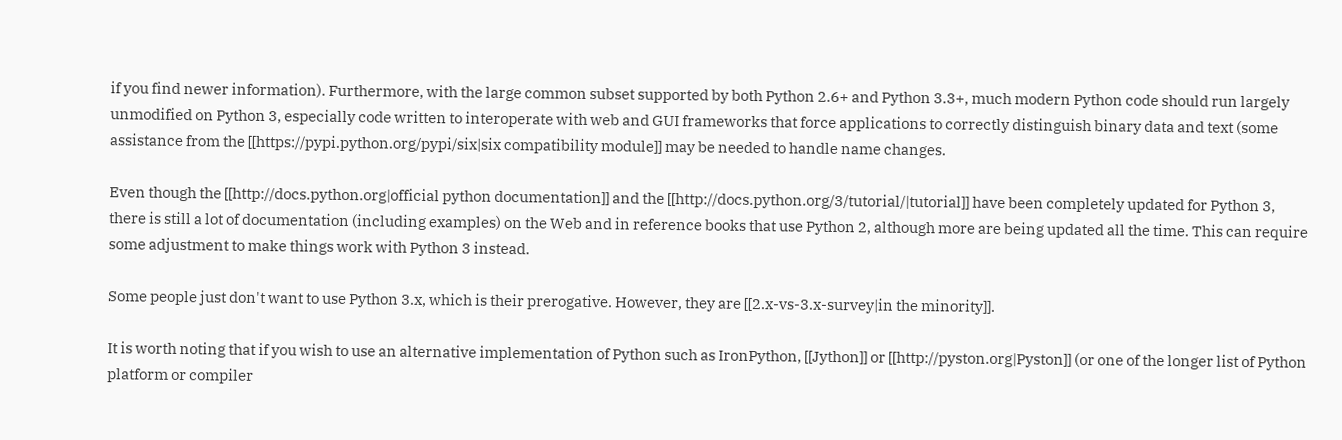if you find newer information). Furthermore, with the large common subset supported by both Python 2.6+ and Python 3.3+, much modern Python code should run largely unmodified on Python 3, especially code written to interoperate with web and GUI frameworks that force applications to correctly distinguish binary data and text (some assistance from the [[https://pypi.python.org/pypi/six|six compatibility module]] may be needed to handle name changes.

Even though the [[http://docs.python.org|official python documentation]] and the [[http://docs.python.org/3/tutorial/|tutorial]] have been completely updated for Python 3, there is still a lot of documentation (including examples) on the Web and in reference books that use Python 2, although more are being updated all the time. This can require some adjustment to make things work with Python 3 instead.

Some people just don't want to use Python 3.x, which is their prerogative. However, they are [[2.x-vs-3.x-survey|in the minority]].

It is worth noting that if you wish to use an alternative implementation of Python such as IronPython, [[Jython]] or [[http://pyston.org|Pyston]] (or one of the longer list of Python platform or compiler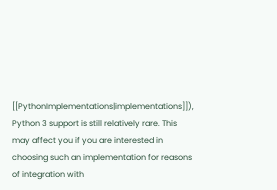[[PythonImplementations|implementations]]), Python 3 support is still relatively rare. This may affect you if you are interested in choosing such an implementation for reasons of integration with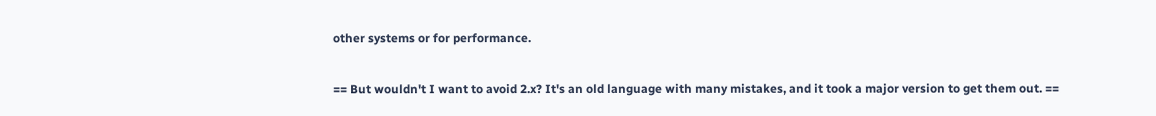other systems or for performance.

== But wouldn't I want to avoid 2.x? It's an old language with many mistakes, and it took a major version to get them out. ==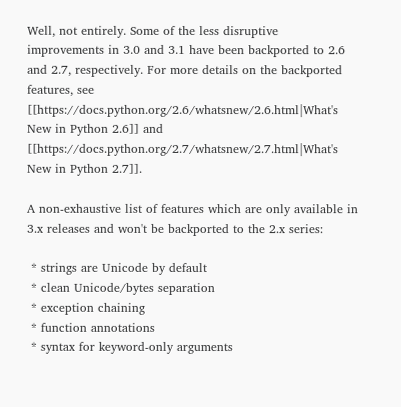Well, not entirely. Some of the less disruptive improvements in 3.0 and 3.1 have been backported to 2.6 and 2.7, respectively. For more details on the backported features, see [[https://docs.python.org/2.6/whatsnew/2.6.html|What's New in Python 2.6]] and [[https://docs.python.org/2.7/whatsnew/2.7.html|What's New in Python 2.7]].

A non-exhaustive list of features which are only available in 3.x releases and won't be backported to the 2.x series:

 * strings are Unicode by default
 * clean Unicode/bytes separation
 * exception chaining
 * function annotations
 * syntax for keyword-only arguments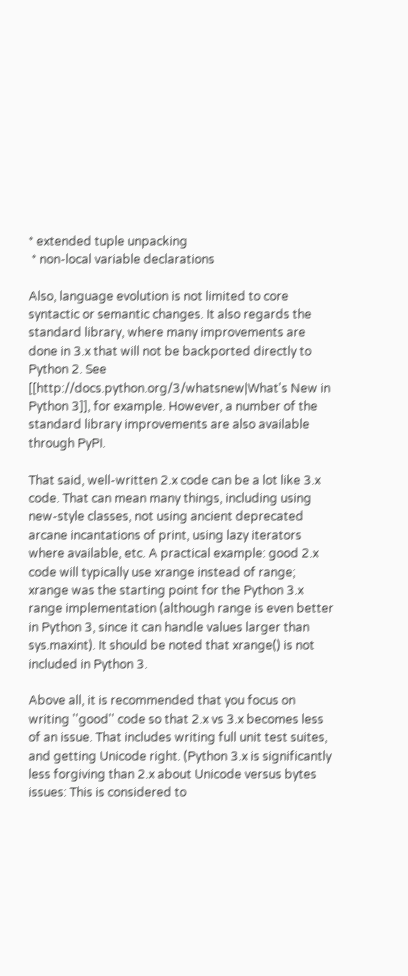* extended tuple unpacking
 * non-local variable declarations

Also, language evolution is not limited to core syntactic or semantic changes. It also regards the standard library, where many improvements are done in 3.x that will not be backported directly to Python 2. See [[http://docs.python.org/3/whatsnew|What's New in Python 3]], for example. However, a number of the standard library improvements are also available through PyPI.

That said, well-written 2.x code can be a lot like 3.x code. That can mean many things, including using new-style classes, not using ancient deprecated arcane incantations of print, using lazy iterators where available, etc. A practical example: good 2.x code will typically use xrange instead of range; xrange was the starting point for the Python 3.x range implementation (although range is even better in Python 3, since it can handle values larger than sys.maxint). It should be noted that xrange() is not included in Python 3.

Above all, it is recommended that you focus on writing ''good'' code so that 2.x vs 3.x becomes less of an issue. That includes writing full unit test suites, and getting Unicode right. (Python 3.x is significantly less forgiving than 2.x about Unicode versus bytes issues: This is considered to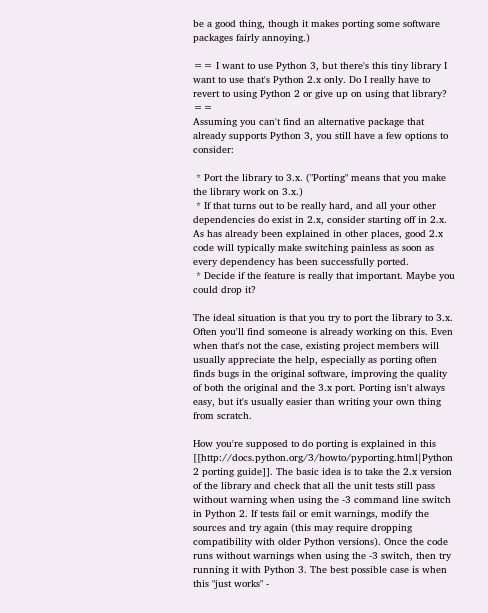be a good thing, though it makes porting some software packages fairly annoying.)

== I want to use Python 3, but there's this tiny library I want to use that's Python 2.x only. Do I really have to revert to using Python 2 or give up on using that library? ==
Assuming you can't find an alternative package that already supports Python 3, you still have a few options to consider:

 * Port the library to 3.x. ("Porting" means that you make the library work on 3.x.)
 * If that turns out to be really hard, and all your other dependencies do exist in 2.x, consider starting off in 2.x. As has already been explained in other places, good 2.x code will typically make switching painless as soon as every dependency has been successfully ported.
 * Decide if the feature is really that important. Maybe you could drop it?

The ideal situation is that you try to port the library to 3.x. Often you'll find someone is already working on this. Even when that's not the case, existing project members will usually appreciate the help, especially as porting often finds bugs in the original software, improving the quality of both the original and the 3.x port. Porting isn't always easy, but it's usually easier than writing your own thing from scratch.

How you're supposed to do porting is explained in this [[http://docs.python.org/3/howto/pyporting.html|Python 2 porting guide]]. The basic idea is to take the 2.x version of the library and check that all the unit tests still pass without warning when using the -3 command line switch in Python 2. If tests fail or emit warnings, modify the sources and try again (this may require dropping compatibility with older Python versions). Once the code runs without warnings when using the -3 switch, then try running it with Python 3. The best possible case is when this "just works" -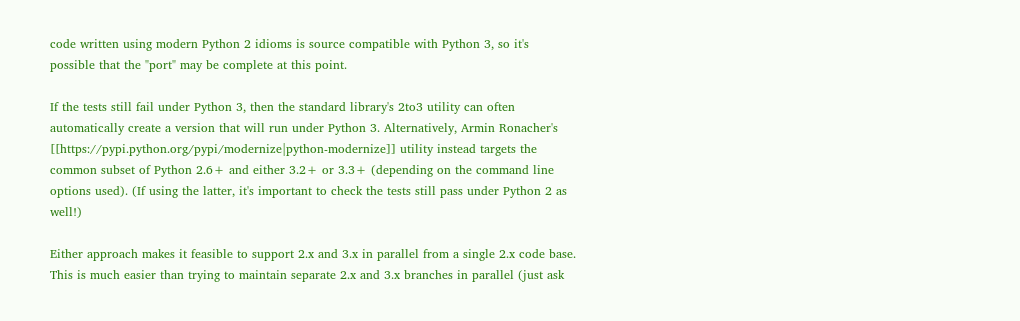code written using modern Python 2 idioms is source compatible with Python 3, so it's possible that the "port" may be complete at this point.

If the tests still fail under Python 3, then the standard library's 2to3 utility can often automatically create a version that will run under Python 3. Alternatively, Armin Ronacher's [[https://pypi.python.org/pypi/modernize|python-modernize]] utility instead targets the common subset of Python 2.6+ and either 3.2+ or 3.3+ (depending on the command line options used). (If using the latter, it's important to check the tests still pass under Python 2 as well!)

Either approach makes it feasible to support 2.x and 3.x in parallel from a single 2.x code base. This is much easier than trying to maintain separate 2.x and 3.x branches in parallel (just ask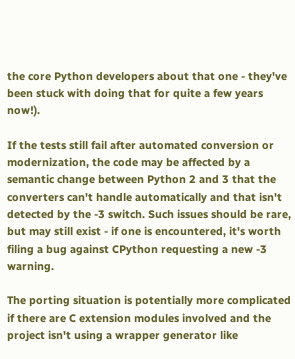the core Python developers about that one - they've been stuck with doing that for quite a few years now!).

If the tests still fail after automated conversion or modernization, the code may be affected by a semantic change between Python 2 and 3 that the converters can't handle automatically and that isn't detected by the -3 switch. Such issues should be rare, but may still exist - if one is encountered, it's worth filing a bug against CPython requesting a new -3 warning.

The porting situation is potentially more complicated if there are C extension modules involved and the project isn't using a wrapper generator like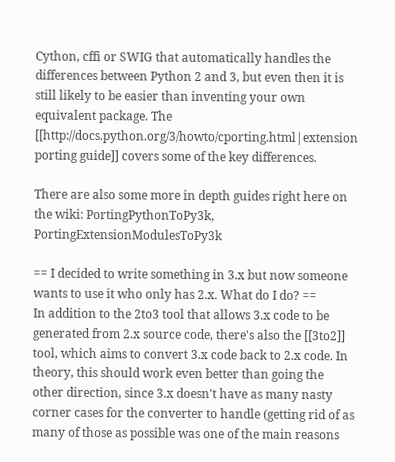Cython, cffi or SWIG that automatically handles the differences between Python 2 and 3, but even then it is still likely to be easier than inventing your own equivalent package. The [[http://docs.python.org/3/howto/cporting.html|extension porting guide]] covers some of the key differences.

There are also some more in depth guides right here on the wiki: PortingPythonToPy3k, PortingExtensionModulesToPy3k

== I decided to write something in 3.x but now someone wants to use it who only has 2.x. What do I do? ==
In addition to the 2to3 tool that allows 3.x code to be generated from 2.x source code, there's also the [[3to2]] tool, which aims to convert 3.x code back to 2.x code. In theory, this should work even better than going the other direction, since 3.x doesn't have as many nasty corner cases for the converter to handle (getting rid of as many of those as possible was one of the main reasons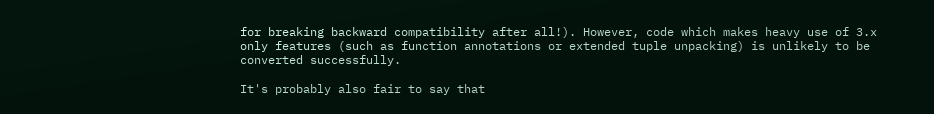for breaking backward compatibility after all!). However, code which makes heavy use of 3.x only features (such as function annotations or extended tuple unpacking) is unlikely to be converted successfully.

It's probably also fair to say that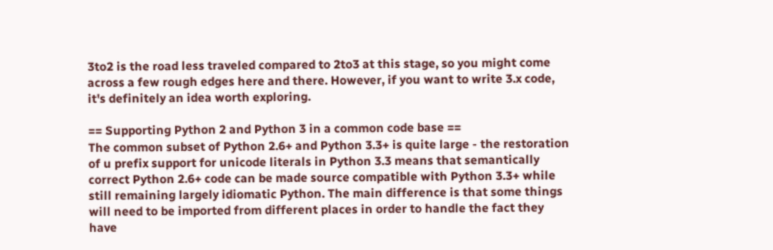3to2 is the road less traveled compared to 2to3 at this stage, so you might come across a few rough edges here and there. However, if you want to write 3.x code, it's definitely an idea worth exploring.

== Supporting Python 2 and Python 3 in a common code base ==
The common subset of Python 2.6+ and Python 3.3+ is quite large - the restoration of u prefix support for unicode literals in Python 3.3 means that semantically correct Python 2.6+ code can be made source compatible with Python 3.3+ while still remaining largely idiomatic Python. The main difference is that some things will need to be imported from different places in order to handle the fact they have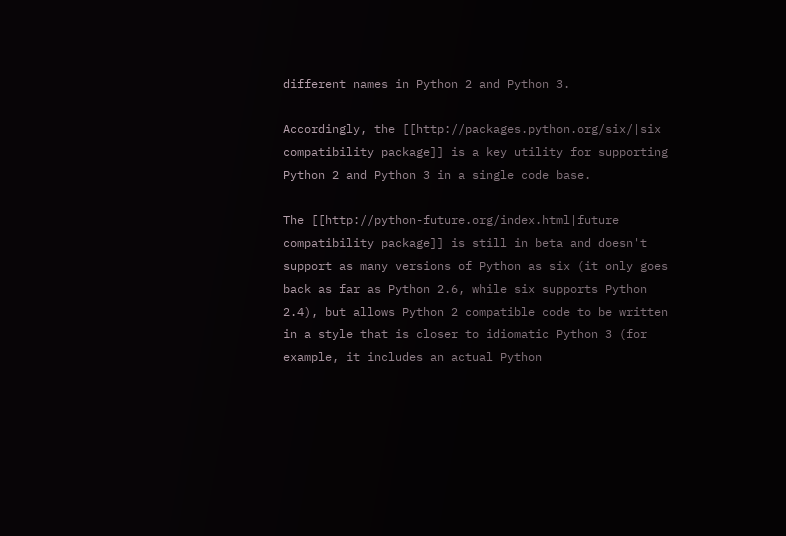different names in Python 2 and Python 3.

Accordingly, the [[http://packages.python.org/six/|six compatibility package]] is a key utility for supporting Python 2 and Python 3 in a single code base.

The [[http://python-future.org/index.html|future compatibility package]] is still in beta and doesn't support as many versions of Python as six (it only goes back as far as Python 2.6, while six supports Python 2.4), but allows Python 2 compatible code to be written in a style that is closer to idiomatic Python 3 (for example, it includes an actual Python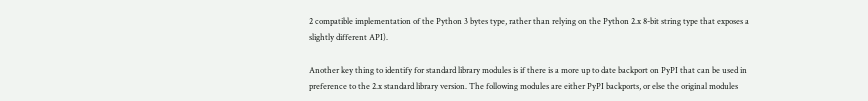2 compatible implementation of the Python 3 bytes type, rather than relying on the Python 2.x 8-bit string type that exposes a slightly different API).

Another key thing to identify for standard library modules is if there is a more up to date backport on PyPI that can be used in preference to the 2.x standard library version. The following modules are either PyPI backports, or else the original modules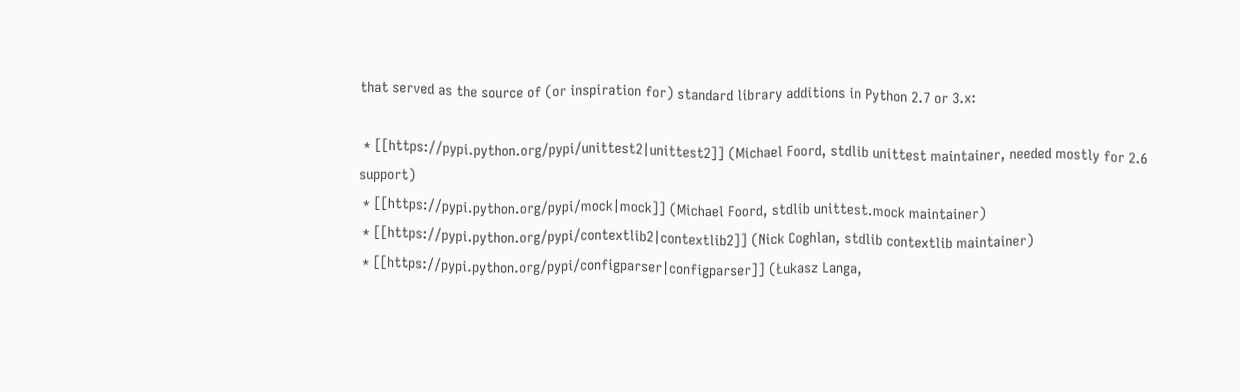that served as the source of (or inspiration for) standard library additions in Python 2.7 or 3.x:

 * [[https://pypi.python.org/pypi/unittest2|unittest2]] (Michael Foord, stdlib unittest maintainer, needed mostly for 2.6 support)
 * [[https://pypi.python.org/pypi/mock|mock]] (Michael Foord, stdlib unittest.mock maintainer)
 * [[https://pypi.python.org/pypi/contextlib2|contextlib2]] (Nick Coghlan, stdlib contextlib maintainer)
 * [[https://pypi.python.org/pypi/configparser|configparser]] (Łukasz Langa,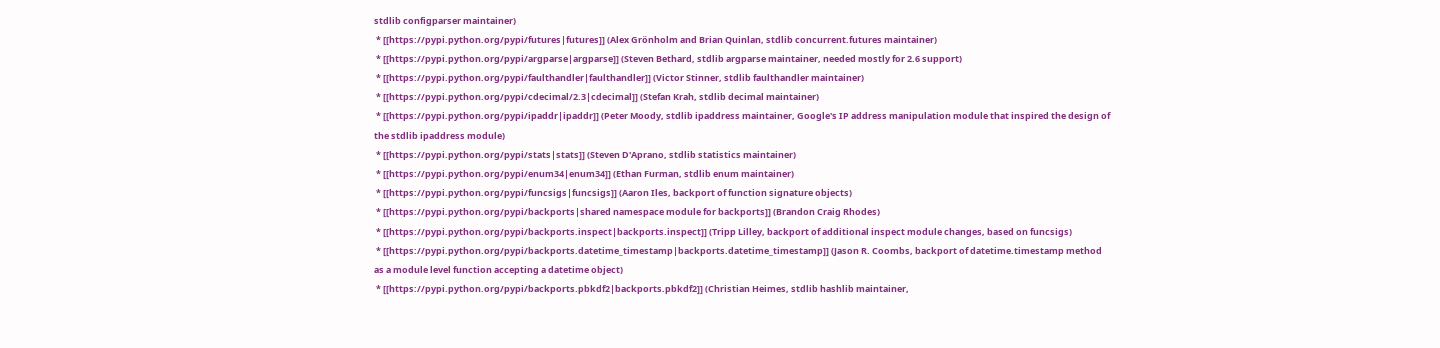stdlib configparser maintainer)
 * [[https://pypi.python.org/pypi/futures|futures]] (Alex Grönholm and Brian Quinlan, stdlib concurrent.futures maintainer)
 * [[https://pypi.python.org/pypi/argparse|argparse]] (Steven Bethard, stdlib argparse maintainer, needed mostly for 2.6 support)
 * [[https://pypi.python.org/pypi/faulthandler|faulthandler]] (Victor Stinner, stdlib faulthandler maintainer)
 * [[https://pypi.python.org/pypi/cdecimal/2.3|cdecimal]] (Stefan Krah, stdlib decimal maintainer)
 * [[https://pypi.python.org/pypi/ipaddr|ipaddr]] (Peter Moody, stdlib ipaddress maintainer, Google's IP address manipulation module that inspired the design of the stdlib ipaddress module)
 * [[https://pypi.python.org/pypi/stats|stats]] (Steven D'Aprano, stdlib statistics maintainer)
 * [[https://pypi.python.org/pypi/enum34|enum34]] (Ethan Furman, stdlib enum maintainer)
 * [[https://pypi.python.org/pypi/funcsigs|funcsigs]] (Aaron Iles, backport of function signature objects)
 * [[https://pypi.python.org/pypi/backports|shared namespace module for backports]] (Brandon Craig Rhodes)
 * [[https://pypi.python.org/pypi/backports.inspect|backports.inspect]] (Tripp Lilley, backport of additional inspect module changes, based on funcsigs)
 * [[https://pypi.python.org/pypi/backports.datetime_timestamp|backports.datetime_timestamp]] (Jason R. Coombs, backport of datetime.timestamp method as a module level function accepting a datetime object)
 * [[https://pypi.python.org/pypi/backports.pbkdf2|backports.pbkdf2]] (Christian Heimes, stdlib hashlib maintainer,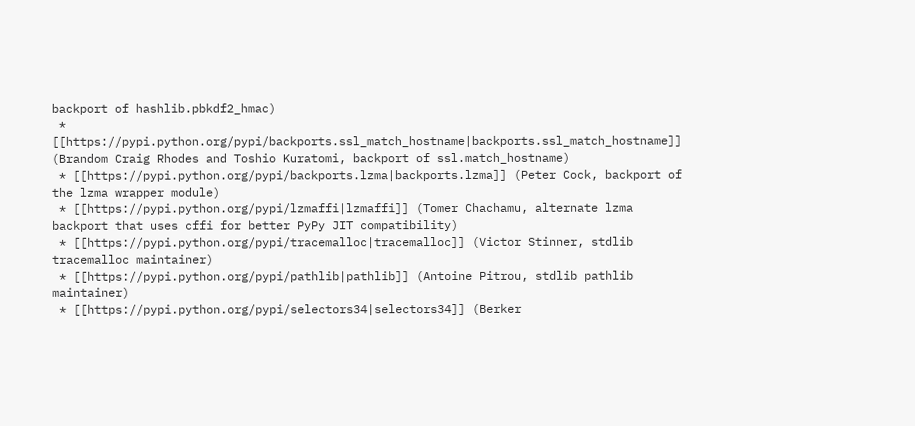backport of hashlib.pbkdf2_hmac)
 * [[https://pypi.python.org/pypi/backports.ssl_match_hostname|backports.ssl_match_hostname]] (Brandom Craig Rhodes and Toshio Kuratomi, backport of ssl.match_hostname)
 * [[https://pypi.python.org/pypi/backports.lzma|backports.lzma]] (Peter Cock, backport of the lzma wrapper module)
 * [[https://pypi.python.org/pypi/lzmaffi|lzmaffi]] (Tomer Chachamu, alternate lzma backport that uses cffi for better PyPy JIT compatibility)
 * [[https://pypi.python.org/pypi/tracemalloc|tracemalloc]] (Victor Stinner, stdlib tracemalloc maintainer)
 * [[https://pypi.python.org/pypi/pathlib|pathlib]] (Antoine Pitrou, stdlib pathlib maintainer)
 * [[https://pypi.python.org/pypi/selectors34|selectors34]] (Berker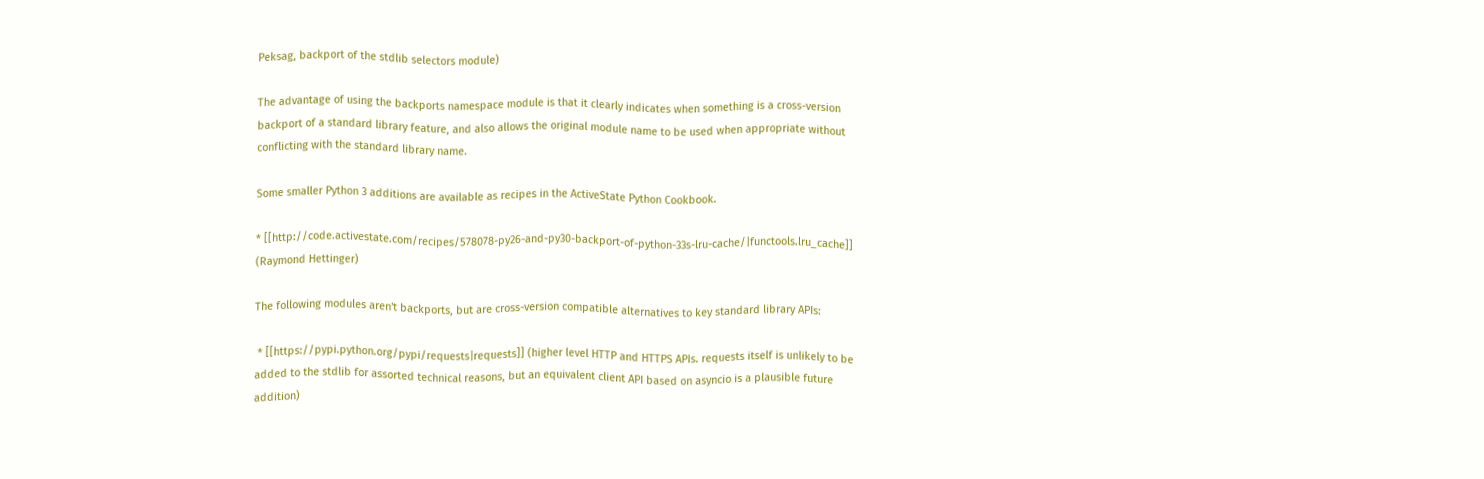Peksag, backport of the stdlib selectors module)

The advantage of using the backports namespace module is that it clearly indicates when something is a cross-version backport of a standard library feature, and also allows the original module name to be used when appropriate without conflicting with the standard library name.

Some smaller Python 3 additions are available as recipes in the ActiveState Python Cookbook.

* [[http://code.activestate.com/recipes/578078-py26-and-py30-backport-of-python-33s-lru-cache/|functools.lru_cache]] (Raymond Hettinger)

The following modules aren't backports, but are cross-version compatible alternatives to key standard library APIs:

 * [[https://pypi.python.org/pypi/requests|requests]] (higher level HTTP and HTTPS APIs. requests itself is unlikely to be added to the stdlib for assorted technical reasons, but an equivalent client API based on asyncio is a plausible future addition)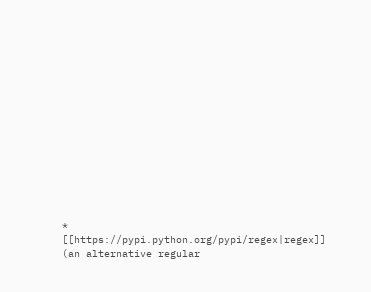* [[https://pypi.python.org/pypi/regex|regex]] (an alternative regular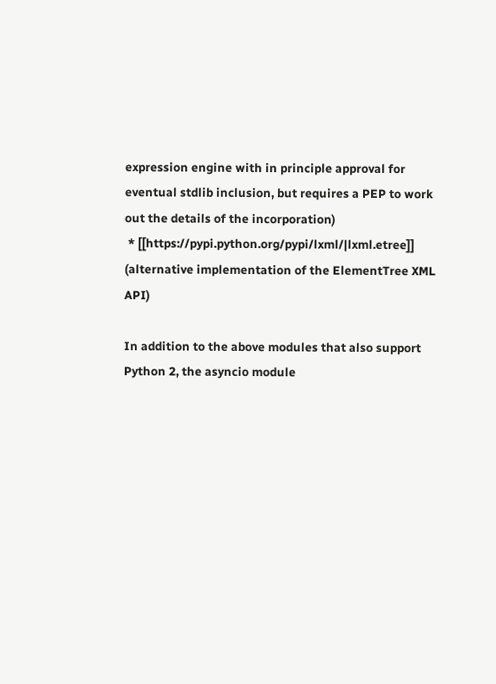expression engine with in principle approval for eventual stdlib inclusion, but requires a PEP to work out the details of the incorporation)
 * [[https://pypi.python.org/pypi/lxml/|lxml.etree]] (alternative implementation of the ElementTree XML API)

In addition to the above modules that also support Python 2, the asyncio module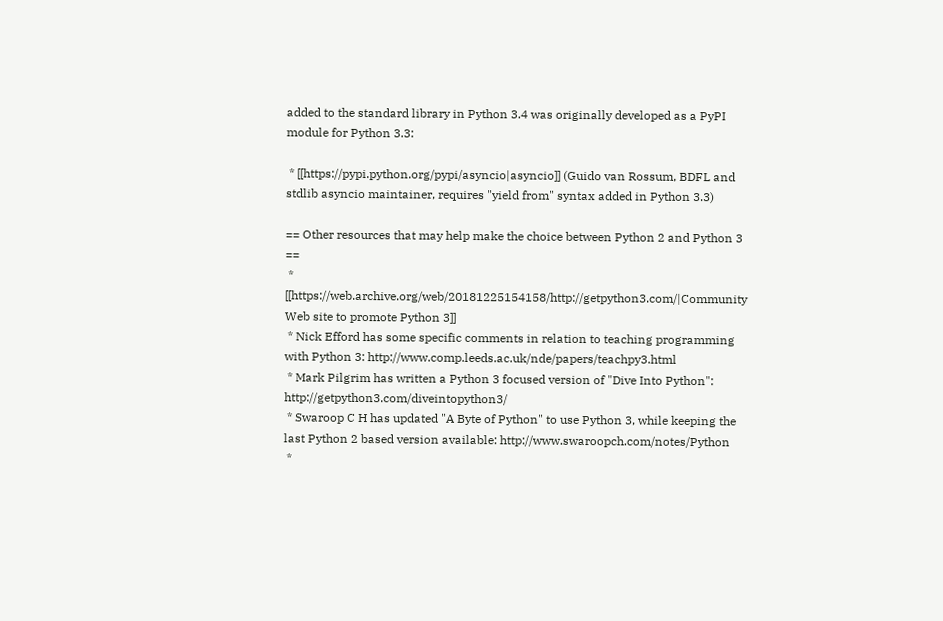added to the standard library in Python 3.4 was originally developed as a PyPI module for Python 3.3:

 * [[https://pypi.python.org/pypi/asyncio|asyncio]] (Guido van Rossum, BDFL and stdlib asyncio maintainer, requires "yield from" syntax added in Python 3.3)

== Other resources that may help make the choice between Python 2 and Python 3 ==
 * [[https://web.archive.org/web/20181225154158/http://getpython3.com/|Community Web site to promote Python 3]]
 * Nick Efford has some specific comments in relation to teaching programming with Python 3: http://www.comp.leeds.ac.uk/nde/papers/teachpy3.html
 * Mark Pilgrim has written a Python 3 focused version of "Dive Into Python": http://getpython3.com/diveintopython3/
 * Swaroop C H has updated "A Byte of Python" to use Python 3, while keeping the last Python 2 based version available: http://www.swaroopch.com/notes/Python
 *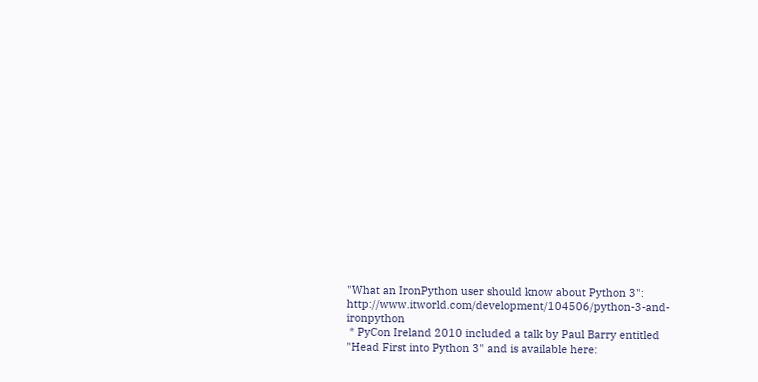"What an IronPython user should know about Python 3": http://www.itworld.com/development/104506/python-3-and-ironpython
 * PyCon Ireland 2010 included a talk by Paul Barry entitled "Head First into Python 3" and is available here: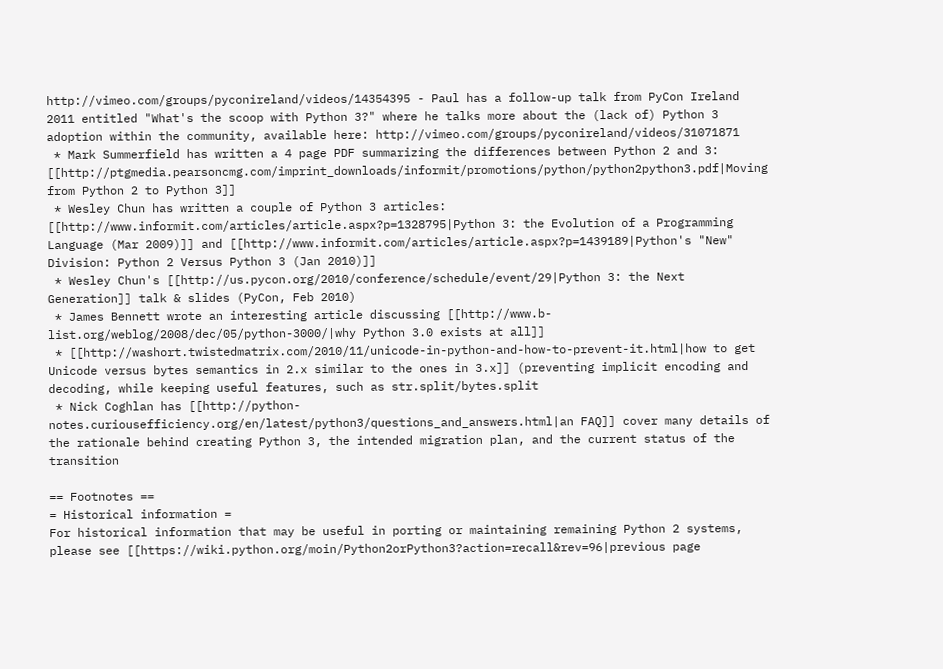http://vimeo.com/groups/pyconireland/videos/14354395 - Paul has a follow-up talk from PyCon Ireland 2011 entitled "What's the scoop with Python 3?" where he talks more about the (lack of) Python 3 adoption within the community, available here: http://vimeo.com/groups/pyconireland/videos/31071871
 * Mark Summerfield has written a 4 page PDF summarizing the differences between Python 2 and 3: [[http://ptgmedia.pearsoncmg.com/imprint_downloads/informit/promotions/python/python2python3.pdf|Moving from Python 2 to Python 3]]
 * Wesley Chun has written a couple of Python 3 articles: [[http://www.informit.com/articles/article.aspx?p=1328795|Python 3: the Evolution of a Programming Language (Mar 2009)]] and [[http://www.informit.com/articles/article.aspx?p=1439189|Python's "New" Division: Python 2 Versus Python 3 (Jan 2010)]]
 * Wesley Chun's [[http://us.pycon.org/2010/conference/schedule/event/29|Python 3: the Next Generation]] talk & slides (PyCon, Feb 2010)
 * James Bennett wrote an interesting article discussing [[http://www.b-list.org/weblog/2008/dec/05/python-3000/|why Python 3.0 exists at all]]
 * [[http://washort.twistedmatrix.com/2010/11/unicode-in-python-and-how-to-prevent-it.html|how to get Unicode versus bytes semantics in 2.x similar to the ones in 3.x]] (preventing implicit encoding and decoding, while keeping useful features, such as str.split/bytes.split
 * Nick Coghlan has [[http://python-notes.curiousefficiency.org/en/latest/python3/questions_and_answers.html|an FAQ]] cover many details of the rationale behind creating Python 3, the intended migration plan, and the current status of the transition

== Footnotes ==
= Historical information =
For historical information that may be useful in porting or maintaining remaining Python 2 systems, please see [[https://wiki.python.org/moin/Python2orPython3?action=recall&rev=96|previous page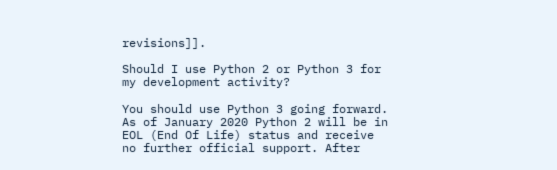revisions]].

Should I use Python 2 or Python 3 for my development activity?

You should use Python 3 going forward. As of January 2020 Python 2 will be in EOL (End Of Life) status and receive no further official support. After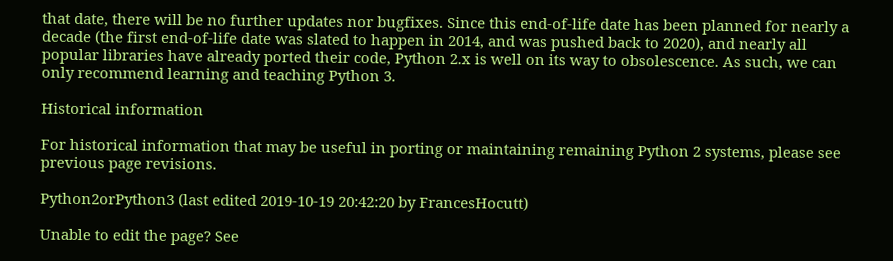that date, there will be no further updates nor bugfixes. Since this end-of-life date has been planned for nearly a decade (the first end-of-life date was slated to happen in 2014, and was pushed back to 2020), and nearly all popular libraries have already ported their code, Python 2.x is well on its way to obsolescence. As such, we can only recommend learning and teaching Python 3.

Historical information

For historical information that may be useful in porting or maintaining remaining Python 2 systems, please see previous page revisions.

Python2orPython3 (last edited 2019-10-19 20:42:20 by FrancesHocutt)

Unable to edit the page? See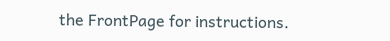the FrontPage for instructions.